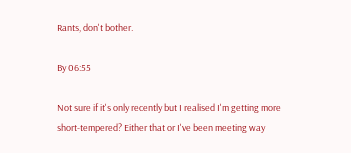Rants, don't bother.

By 06:55

Not sure if it's only recently but I realised I'm getting more short-tempered? Either that or I've been meeting way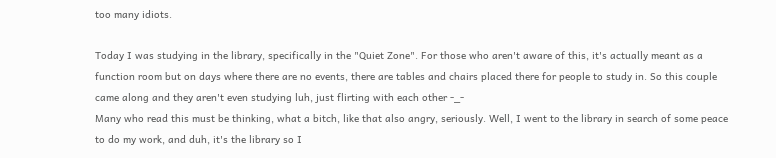too many idiots.

Today I was studying in the library, specifically in the "Quiet Zone". For those who aren't aware of this, it's actually meant as a function room but on days where there are no events, there are tables and chairs placed there for people to study in. So this couple came along and they aren't even studying luh, just flirting with each other -_-
Many who read this must be thinking, what a bitch, like that also angry, seriously. Well, I went to the library in search of some peace to do my work, and duh, it's the library so I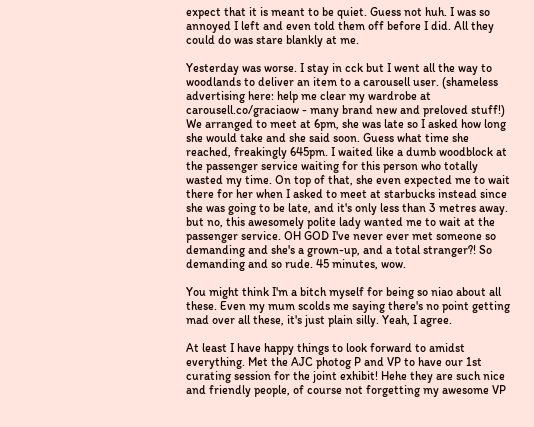expect that it is meant to be quiet. Guess not huh. I was so annoyed I left and even told them off before I did. All they could do was stare blankly at me.

Yesterday was worse. I stay in cck but I went all the way to woodlands to deliver an item to a carousell user. (shameless advertising here: help me clear my wardrobe at carousell.co/graciaow - many brand new and preloved stuff!) We arranged to meet at 6pm, she was late so I asked how long she would take and she said soon. Guess what time she reached, freakingly 645pm. I waited like a dumb woodblock at the passenger service waiting for this person who totally wasted my time. On top of that, she even expected me to wait there for her when I asked to meet at starbucks instead since she was going to be late, and it's only less than 3 metres away. but no, this awesomely polite lady wanted me to wait at the passenger service. OH GOD I've never ever met someone so demanding and she's a grown-up, and a total stranger?! So demanding and so rude. 45 minutes, wow.

You might think I'm a bitch myself for being so niao about all these. Even my mum scolds me saying there's no point getting mad over all these, it's just plain silly. Yeah, I agree.

At least I have happy things to look forward to amidst everything. Met the AJC photog P and VP to have our 1st curating session for the joint exhibit! Hehe they are such nice and friendly people, of course not forgetting my awesome VP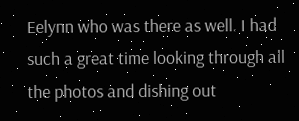Eelynn who was there as well. I had such a great time looking through all the photos and dishing out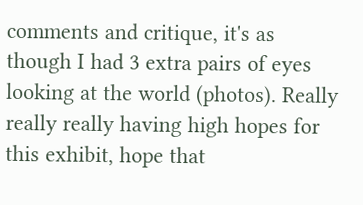comments and critique, it's as though I had 3 extra pairs of eyes looking at the world (photos). Really really really having high hopes for this exhibit, hope that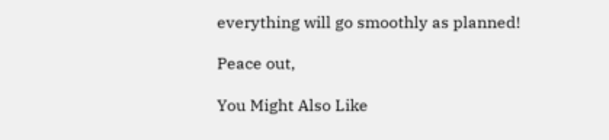everything will go smoothly as planned!

Peace out,

You Might Also Like